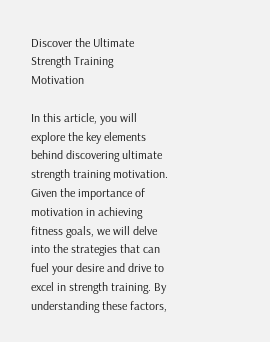Discover the Ultimate Strength Training Motivation

In this article, you will explore the key elements behind discovering ultimate strength training motivation.  Given the importance of motivation in achieving fitness goals, we will delve into the strategies that can fuel your desire and drive to excel in strength training. By understanding these factors,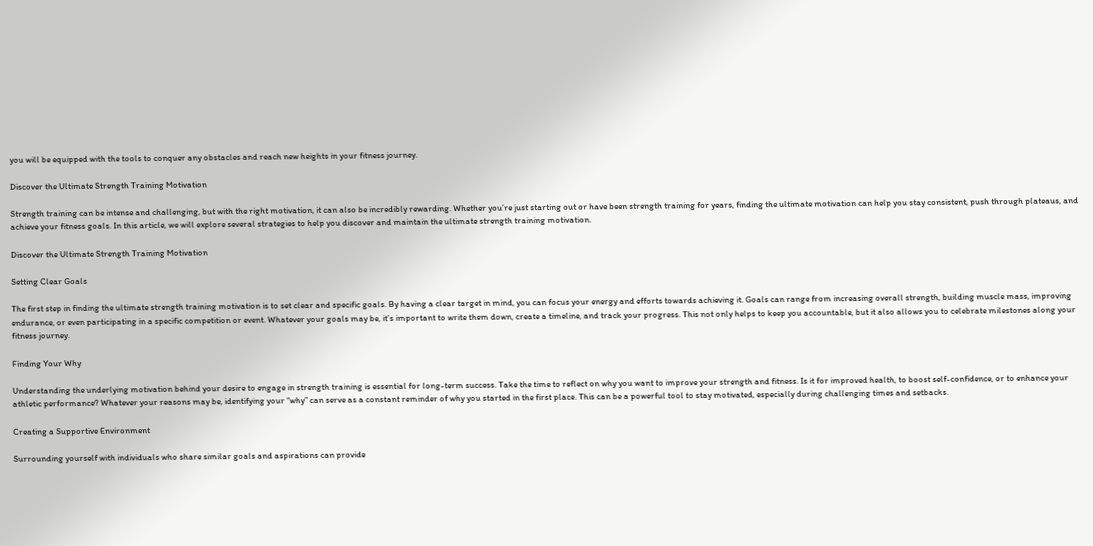you will be equipped with the tools to conquer any obstacles and reach new heights in your fitness journey.

Discover the Ultimate Strength Training Motivation

Strength training can be intense and challenging, but with the right motivation, it can also be incredibly rewarding. Whether you’re just starting out or have been strength training for years, finding the ultimate motivation can help you stay consistent, push through plateaus, and achieve your fitness goals. In this article, we will explore several strategies to help you discover and maintain the ultimate strength training motivation.

Discover the Ultimate Strength Training Motivation

Setting Clear Goals

The first step in finding the ultimate strength training motivation is to set clear and specific goals. By having a clear target in mind, you can focus your energy and efforts towards achieving it. Goals can range from increasing overall strength, building muscle mass, improving endurance, or even participating in a specific competition or event. Whatever your goals may be, it’s important to write them down, create a timeline, and track your progress. This not only helps to keep you accountable, but it also allows you to celebrate milestones along your fitness journey.

Finding Your Why

Understanding the underlying motivation behind your desire to engage in strength training is essential for long-term success. Take the time to reflect on why you want to improve your strength and fitness. Is it for improved health, to boost self-confidence, or to enhance your athletic performance? Whatever your reasons may be, identifying your “why” can serve as a constant reminder of why you started in the first place. This can be a powerful tool to stay motivated, especially during challenging times and setbacks.

Creating a Supportive Environment

Surrounding yourself with individuals who share similar goals and aspirations can provide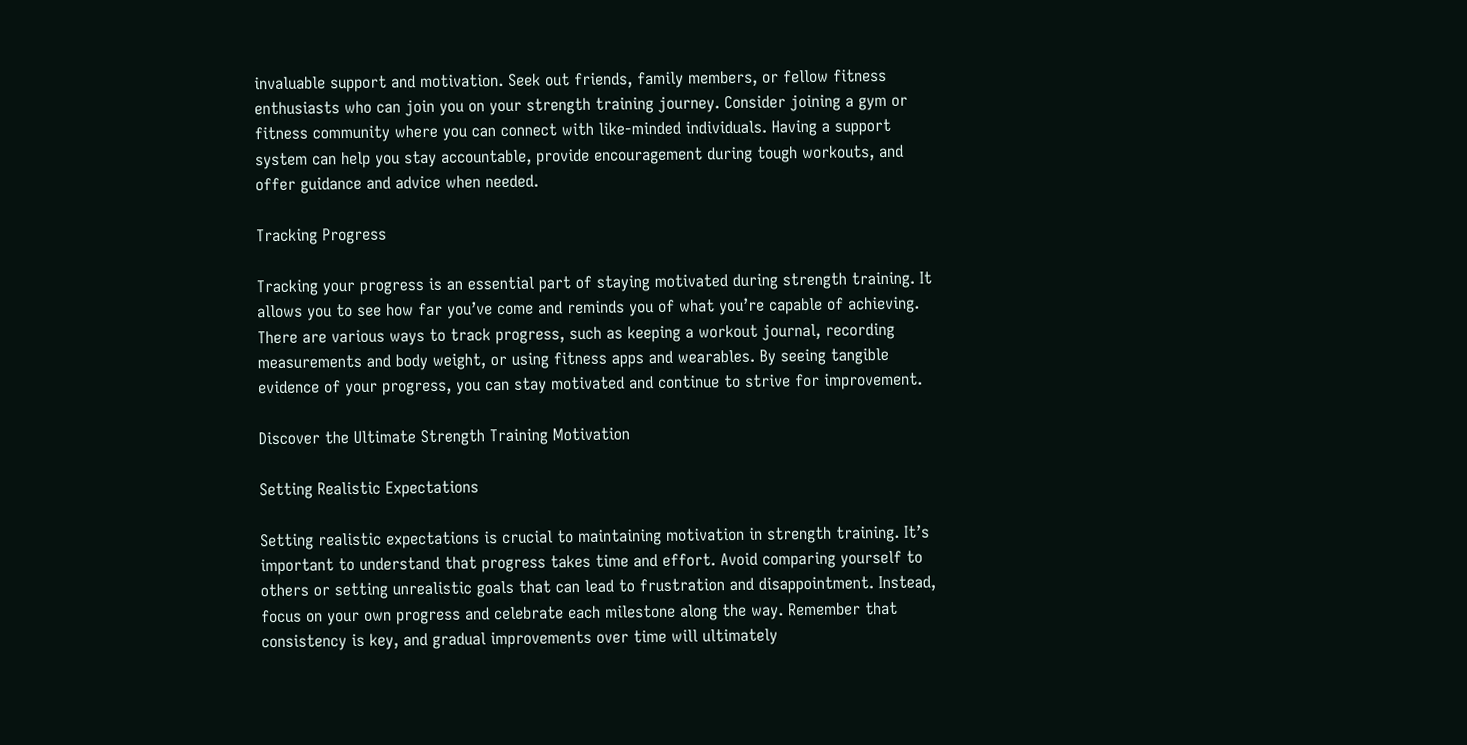invaluable support and motivation. Seek out friends, family members, or fellow fitness enthusiasts who can join you on your strength training journey. Consider joining a gym or fitness community where you can connect with like-minded individuals. Having a support system can help you stay accountable, provide encouragement during tough workouts, and offer guidance and advice when needed.

Tracking Progress

Tracking your progress is an essential part of staying motivated during strength training. It allows you to see how far you’ve come and reminds you of what you’re capable of achieving. There are various ways to track progress, such as keeping a workout journal, recording measurements and body weight, or using fitness apps and wearables. By seeing tangible evidence of your progress, you can stay motivated and continue to strive for improvement.

Discover the Ultimate Strength Training Motivation

Setting Realistic Expectations

Setting realistic expectations is crucial to maintaining motivation in strength training. It’s important to understand that progress takes time and effort. Avoid comparing yourself to others or setting unrealistic goals that can lead to frustration and disappointment. Instead, focus on your own progress and celebrate each milestone along the way. Remember that consistency is key, and gradual improvements over time will ultimately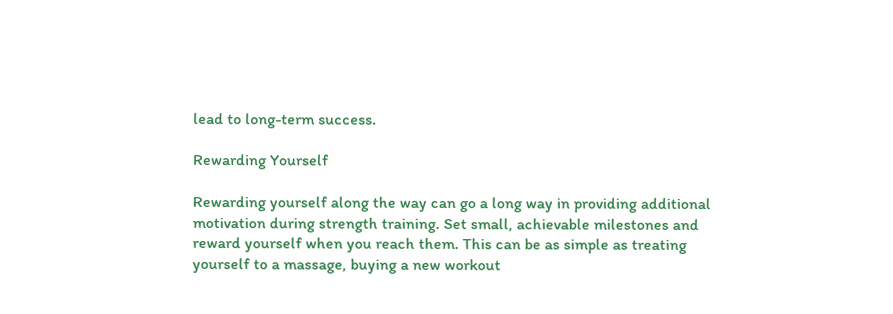lead to long-term success.

Rewarding Yourself

Rewarding yourself along the way can go a long way in providing additional motivation during strength training. Set small, achievable milestones and reward yourself when you reach them. This can be as simple as treating yourself to a massage, buying a new workout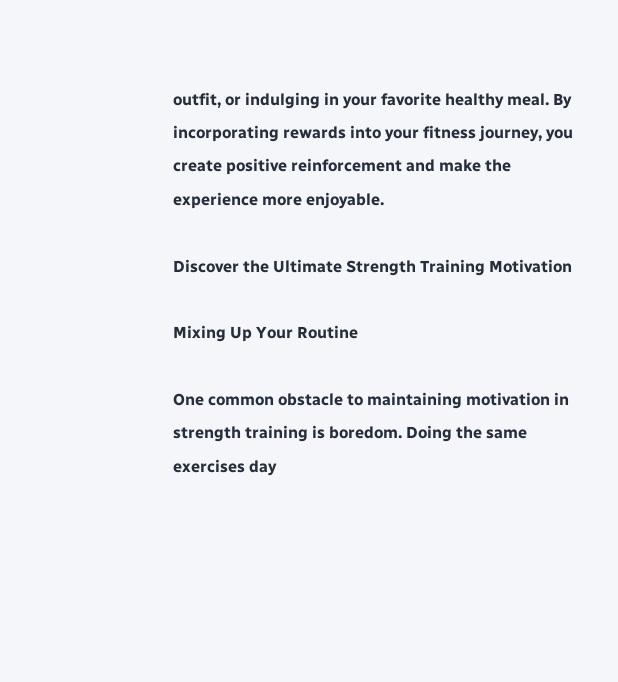outfit, or indulging in your favorite healthy meal. By incorporating rewards into your fitness journey, you create positive reinforcement and make the experience more enjoyable.

Discover the Ultimate Strength Training Motivation

Mixing Up Your Routine

One common obstacle to maintaining motivation in strength training is boredom. Doing the same exercises day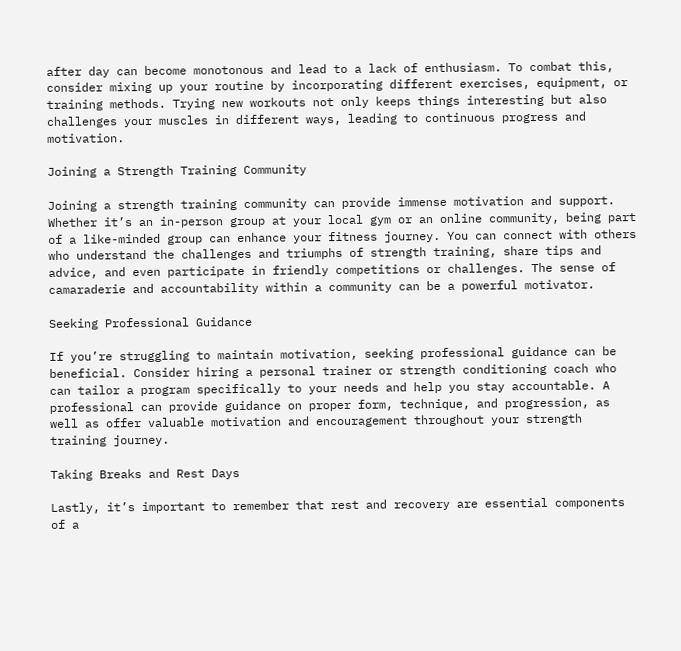after day can become monotonous and lead to a lack of enthusiasm. To combat this, consider mixing up your routine by incorporating different exercises, equipment, or training methods. Trying new workouts not only keeps things interesting but also challenges your muscles in different ways, leading to continuous progress and motivation.

Joining a Strength Training Community

Joining a strength training community can provide immense motivation and support. Whether it’s an in-person group at your local gym or an online community, being part of a like-minded group can enhance your fitness journey. You can connect with others who understand the challenges and triumphs of strength training, share tips and advice, and even participate in friendly competitions or challenges. The sense of camaraderie and accountability within a community can be a powerful motivator.

Seeking Professional Guidance

If you’re struggling to maintain motivation, seeking professional guidance can be beneficial. Consider hiring a personal trainer or strength conditioning coach who can tailor a program specifically to your needs and help you stay accountable. A professional can provide guidance on proper form, technique, and progression, as well as offer valuable motivation and encouragement throughout your strength training journey.

Taking Breaks and Rest Days

Lastly, it’s important to remember that rest and recovery are essential components of a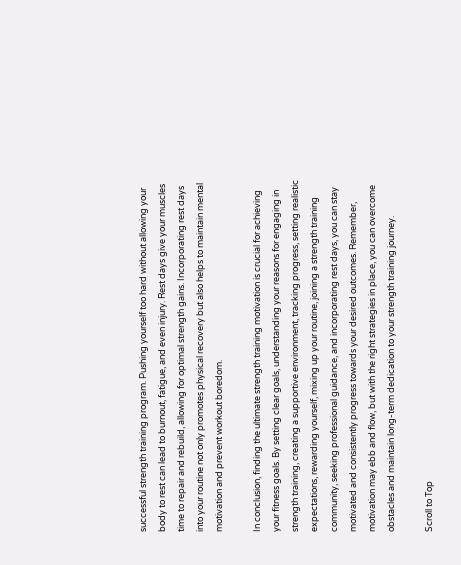successful strength training program. Pushing yourself too hard without allowing your body to rest can lead to burnout, fatigue, and even injury. Rest days give your muscles time to repair and rebuild, allowing for optimal strength gains. Incorporating rest days into your routine not only promotes physical recovery but also helps to maintain mental motivation and prevent workout boredom.

In conclusion, finding the ultimate strength training motivation is crucial for achieving your fitness goals. By setting clear goals, understanding your reasons for engaging in strength training, creating a supportive environment, tracking progress, setting realistic expectations, rewarding yourself, mixing up your routine, joining a strength training community, seeking professional guidance, and incorporating rest days, you can stay motivated and consistently progress towards your desired outcomes. Remember, motivation may ebb and flow, but with the right strategies in place, you can overcome obstacles and maintain long-term dedication to your strength training journey.

Scroll to Top